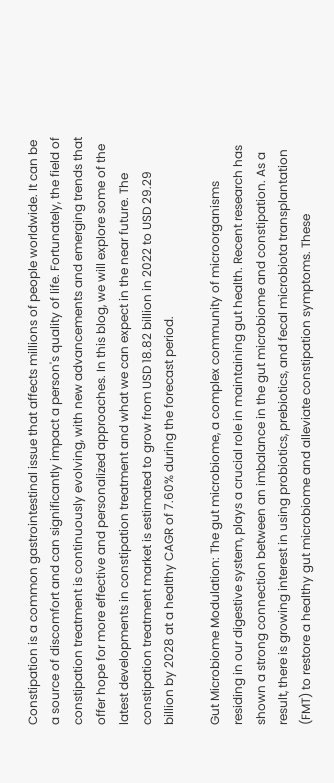Constipation is a common gastrointestinal issue that affects millions of people worldwide. It can be a source of discomfort and can significantly impact a person's quality of life. Fortunately, the field of constipation treatment is continuously evolving, with new advancements and emerging trends that offer hope for more effective and personalized approaches. In this blog, we will explore some of the latest developments in constipation treatment and what we can expect in the near future. The constipation treatment market is estimated to grow from USD 18.82 billion in 2022 to USD 29.29 billion by 2028 at a healthy CAGR of 7.60% during the forecast period.

Gut Microbiome Modulation: The gut microbiome, a complex community of microorganisms residing in our digestive system, plays a crucial role in maintaining gut health. Recent research has shown a strong connection between an imbalance in the gut microbiome and constipation. As a result, there is growing interest in using probiotics, prebiotics, and fecal microbiota transplantation (FMT) to restore a healthy gut microbiome and alleviate constipation symptoms. These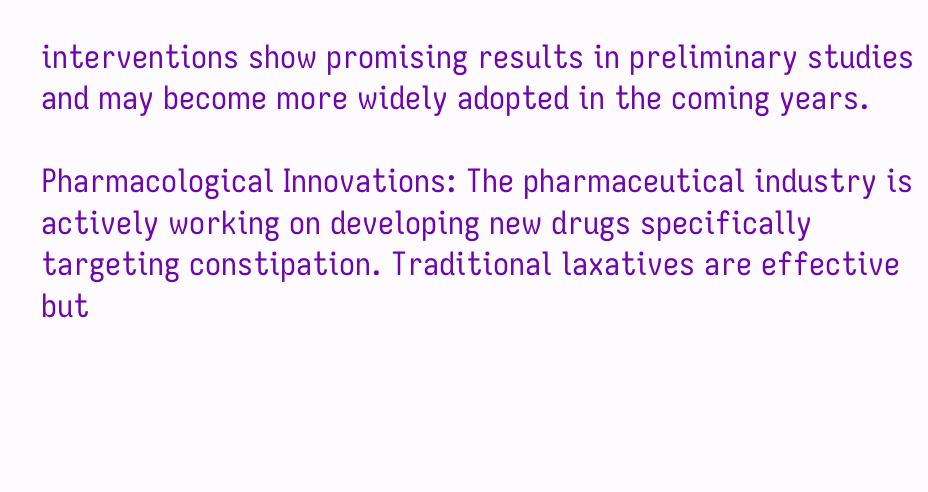interventions show promising results in preliminary studies and may become more widely adopted in the coming years.

Pharmacological Innovations: The pharmaceutical industry is actively working on developing new drugs specifically targeting constipation. Traditional laxatives are effective but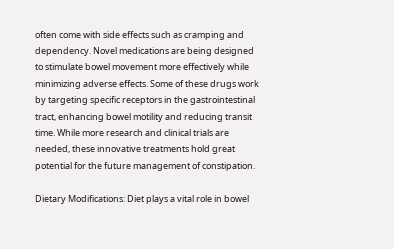often come with side effects such as cramping and dependency. Novel medications are being designed to stimulate bowel movement more effectively while minimizing adverse effects. Some of these drugs work by targeting specific receptors in the gastrointestinal tract, enhancing bowel motility and reducing transit time. While more research and clinical trials are needed, these innovative treatments hold great potential for the future management of constipation.

Dietary Modifications: Diet plays a vital role in bowel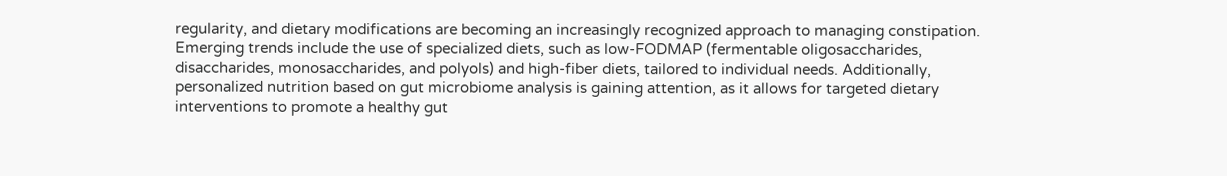regularity, and dietary modifications are becoming an increasingly recognized approach to managing constipation. Emerging trends include the use of specialized diets, such as low-FODMAP (fermentable oligosaccharides, disaccharides, monosaccharides, and polyols) and high-fiber diets, tailored to individual needs. Additionally, personalized nutrition based on gut microbiome analysis is gaining attention, as it allows for targeted dietary interventions to promote a healthy gut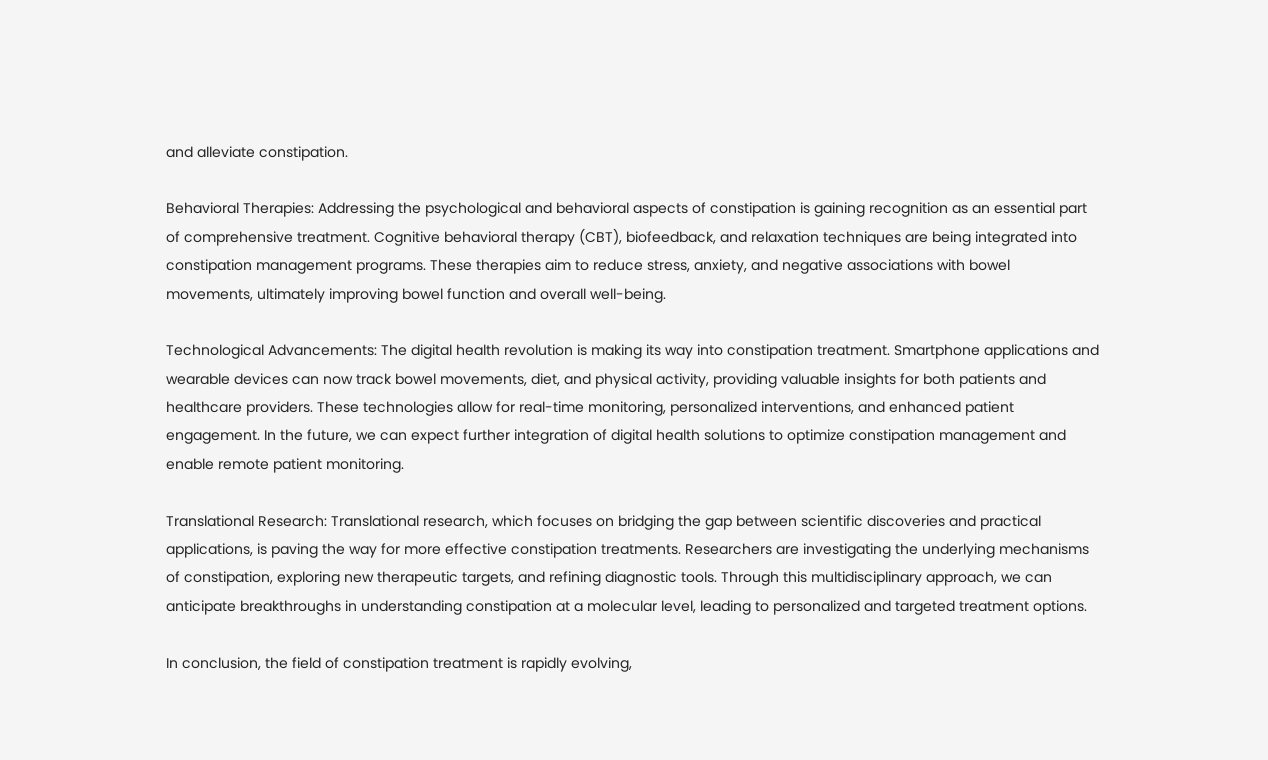and alleviate constipation.

Behavioral Therapies: Addressing the psychological and behavioral aspects of constipation is gaining recognition as an essential part of comprehensive treatment. Cognitive behavioral therapy (CBT), biofeedback, and relaxation techniques are being integrated into constipation management programs. These therapies aim to reduce stress, anxiety, and negative associations with bowel movements, ultimately improving bowel function and overall well-being.

Technological Advancements: The digital health revolution is making its way into constipation treatment. Smartphone applications and wearable devices can now track bowel movements, diet, and physical activity, providing valuable insights for both patients and healthcare providers. These technologies allow for real-time monitoring, personalized interventions, and enhanced patient engagement. In the future, we can expect further integration of digital health solutions to optimize constipation management and enable remote patient monitoring.

Translational Research: Translational research, which focuses on bridging the gap between scientific discoveries and practical applications, is paving the way for more effective constipation treatments. Researchers are investigating the underlying mechanisms of constipation, exploring new therapeutic targets, and refining diagnostic tools. Through this multidisciplinary approach, we can anticipate breakthroughs in understanding constipation at a molecular level, leading to personalized and targeted treatment options.

In conclusion, the field of constipation treatment is rapidly evolving,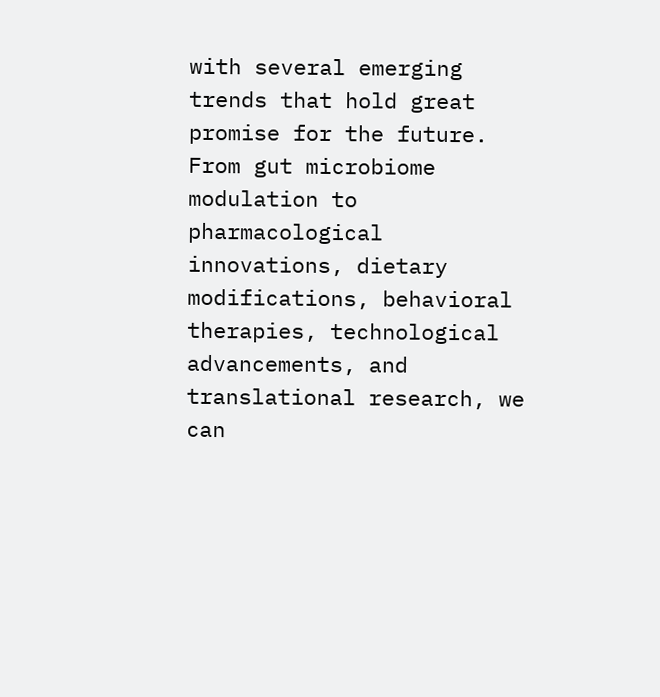with several emerging trends that hold great promise for the future. From gut microbiome modulation to pharmacological innovations, dietary modifications, behavioral therapies, technological advancements, and translational research, we can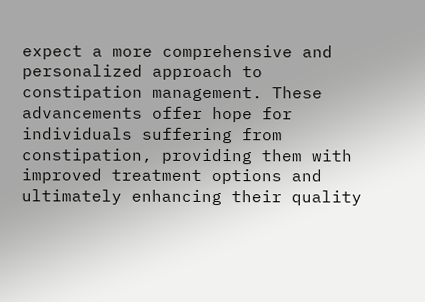expect a more comprehensive and personalized approach to constipation management. These advancements offer hope for individuals suffering from constipation, providing them with improved treatment options and ultimately enhancing their quality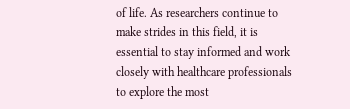of life. As researchers continue to make strides in this field, it is essential to stay informed and work closely with healthcare professionals to explore the most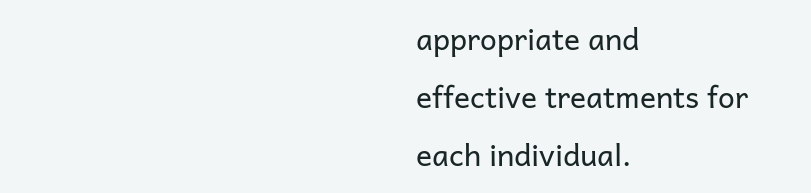appropriate and effective treatments for each individual.